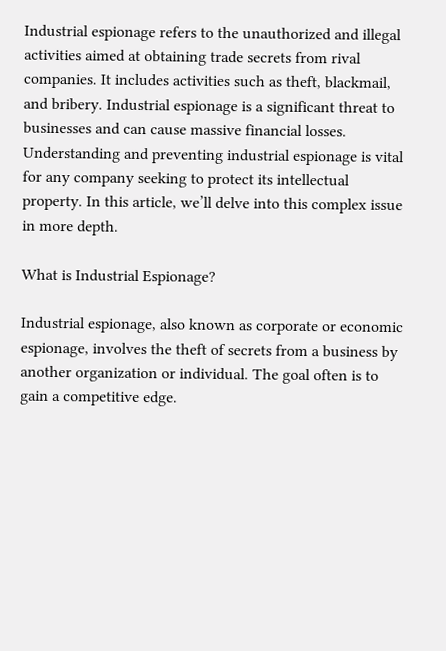Industrial espionage refers to the unauthorized and illegal activities aimed at obtaining trade secrets from rival companies. It includes activities such as theft, blackmail, and bribery. Industrial espionage is a significant threat to businesses and can cause massive financial losses. Understanding and preventing industrial espionage is vital for any company seeking to protect its intellectual property. In this article, we’ll delve into this complex issue in more depth.

What is Industrial Espionage?

Industrial espionage, also known as corporate or economic espionage, involves the theft of secrets from a business by another organization or individual. The goal often is to gain a competitive edge.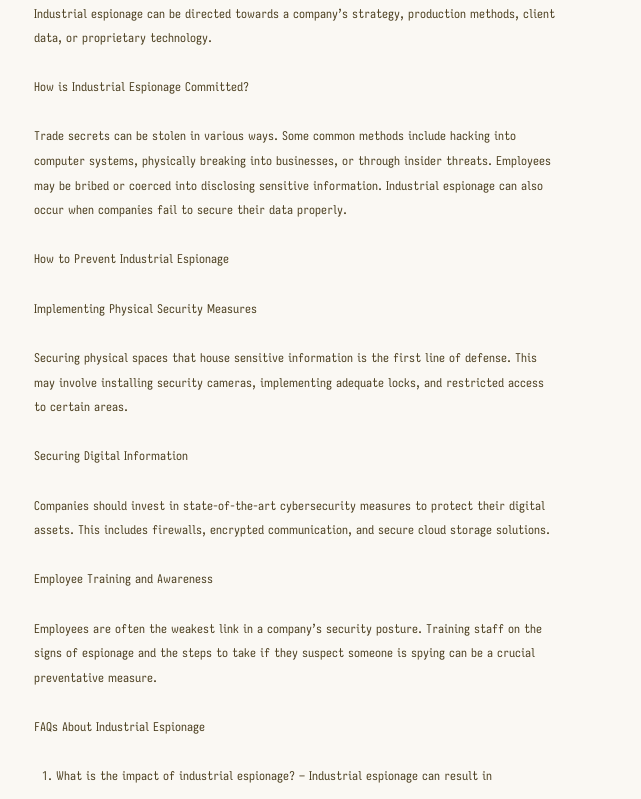Industrial espionage can be directed towards a company’s strategy, production methods, client data, or proprietary technology.

How is Industrial Espionage Committed?

Trade secrets can be stolen in various ways. Some common methods include hacking into computer systems, physically breaking into businesses, or through insider threats. Employees may be bribed or coerced into disclosing sensitive information. Industrial espionage can also occur when companies fail to secure their data properly.

How to Prevent Industrial Espionage

Implementing Physical Security Measures

Securing physical spaces that house sensitive information is the first line of defense. This may involve installing security cameras, implementing adequate locks, and restricted access to certain areas.

Securing Digital Information

Companies should invest in state-of-the-art cybersecurity measures to protect their digital assets. This includes firewalls, encrypted communication, and secure cloud storage solutions.

Employee Training and Awareness

Employees are often the weakest link in a company’s security posture. Training staff on the signs of espionage and the steps to take if they suspect someone is spying can be a crucial preventative measure.

FAQs About Industrial Espionage

  1. What is the impact of industrial espionage? – Industrial espionage can result in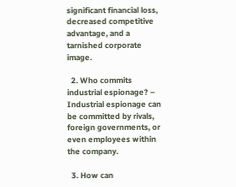significant financial loss, decreased competitive advantage, and a tarnished corporate image.

  2. Who commits industrial espionage? – Industrial espionage can be committed by rivals, foreign governments, or even employees within the company.

  3. How can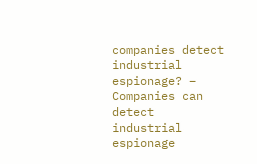companies detect industrial espionage? – Companies can detect industrial espionage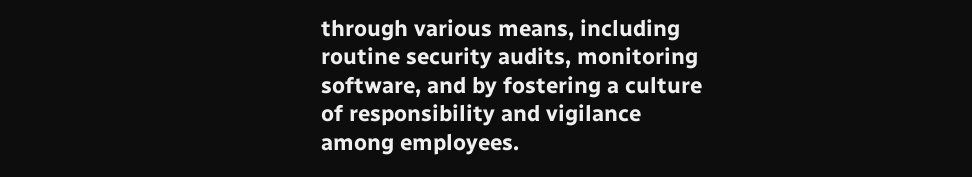through various means, including routine security audits, monitoring software, and by fostering a culture of responsibility and vigilance among employees.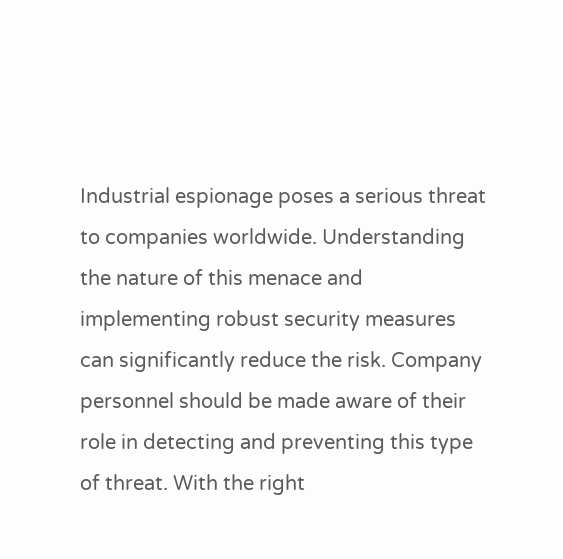Industrial espionage poses a serious threat to companies worldwide. Understanding the nature of this menace and implementing robust security measures can significantly reduce the risk. Company personnel should be made aware of their role in detecting and preventing this type of threat. With the right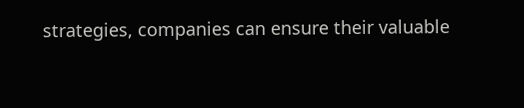strategies, companies can ensure their valuable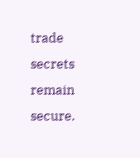trade secrets remain secure.